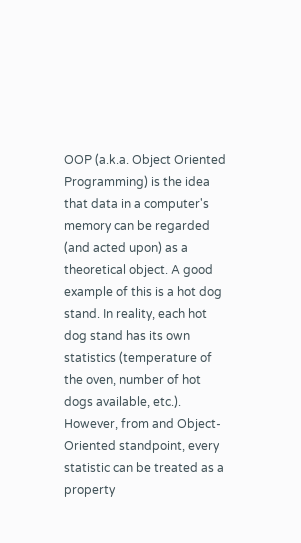OOP (a.k.a. Object Oriented Programming) is the idea that data in a computer's memory can be regarded (and acted upon) as a theoretical object. A good example of this is a hot dog stand. In reality, each hot dog stand has its own statistics (temperature of the oven, number of hot dogs available, etc.). However, from and Object-Oriented standpoint, every statistic can be treated as a property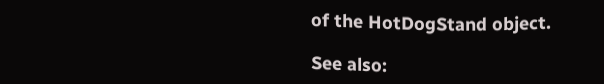of the HotDogStand object.

See also: